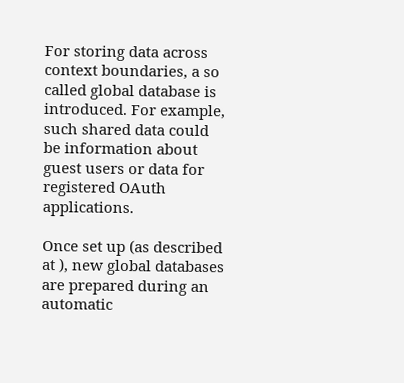For storing data across context boundaries, a so called global database is introduced. For example, such shared data could be information about guest users or data for registered OAuth applications.

Once set up (as described at ), new global databases are prepared during an automatic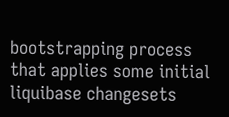bootstrapping process that applies some initial liquibase changesets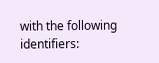with the following identifiers: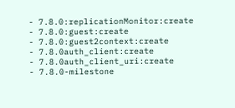- 7.8.0:replicationMonitor:create
- 7.8.0:guest:create
- 7.8.0:guest2context:create
- 7.8.0auth_client:create
- 7.8.0auth_client_uri:create
- 7.8.0-milestone